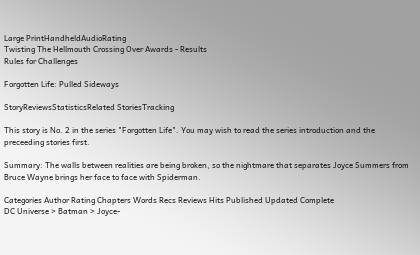Large PrintHandheldAudioRating
Twisting The Hellmouth Crossing Over Awards - Results
Rules for Challenges

Forgotten Life: Pulled Sideways

StoryReviewsStatisticsRelated StoriesTracking

This story is No. 2 in the series "Forgotten Life". You may wish to read the series introduction and the preceeding stories first.

Summary: The walls between realities are being broken, so the nightmare that separates Joyce Summers from Bruce Wayne brings her face to face with Spiderman.

Categories Author Rating Chapters Words Recs Reviews Hits Published Updated Complete
DC Universe > Batman > Joyce-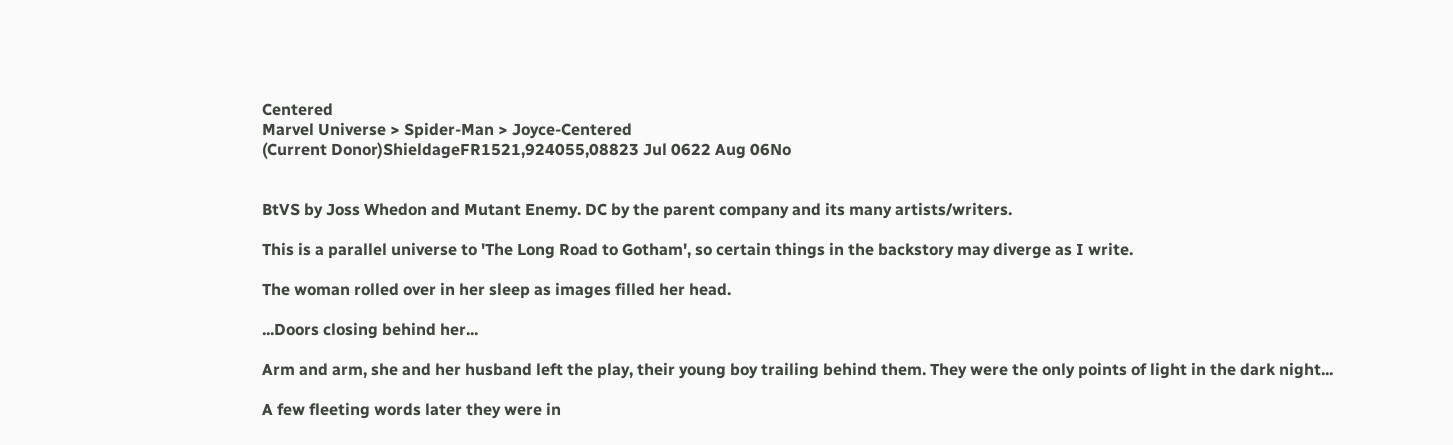Centered
Marvel Universe > Spider-Man > Joyce-Centered
(Current Donor)ShieldageFR1521,924055,08823 Jul 0622 Aug 06No


BtVS by Joss Whedon and Mutant Enemy. DC by the parent company and its many artists/writers.

This is a parallel universe to 'The Long Road to Gotham', so certain things in the backstory may diverge as I write.

The woman rolled over in her sleep as images filled her head.

...Doors closing behind her...

Arm and arm, she and her husband left the play, their young boy trailing behind them. They were the only points of light in the dark night...

A few fleeting words later they were in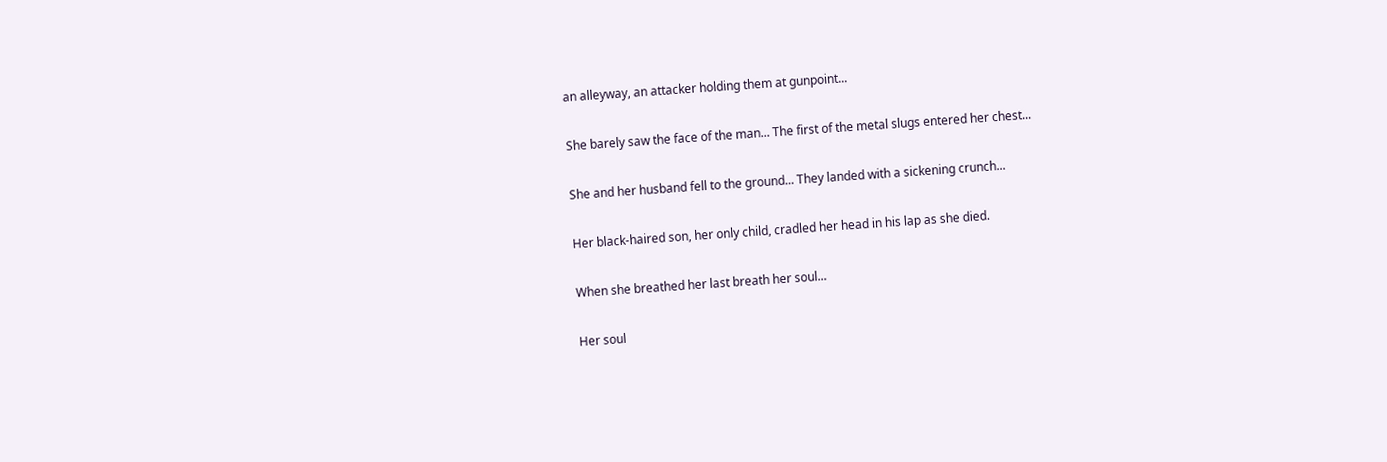an alleyway, an attacker holding them at gunpoint...

She barely saw the face of the man... The first of the metal slugs entered her chest...

She and her husband fell to the ground... They landed with a sickening crunch...

Her black-haired son, her only child, cradled her head in his lap as she died.

When she breathed her last breath her soul...

Her soul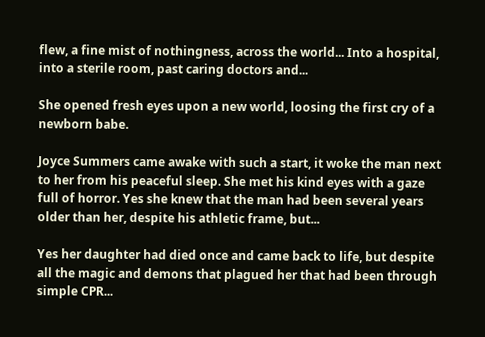flew, a fine mist of nothingness, across the world... Into a hospital, into a sterile room, past caring doctors and...

She opened fresh eyes upon a new world, loosing the first cry of a newborn babe.

Joyce Summers came awake with such a start, it woke the man next to her from his peaceful sleep. She met his kind eyes with a gaze full of horror. Yes she knew that the man had been several years older than her, despite his athletic frame, but...

Yes her daughter had died once and came back to life, but despite all the magic and demons that plagued her that had been through simple CPR...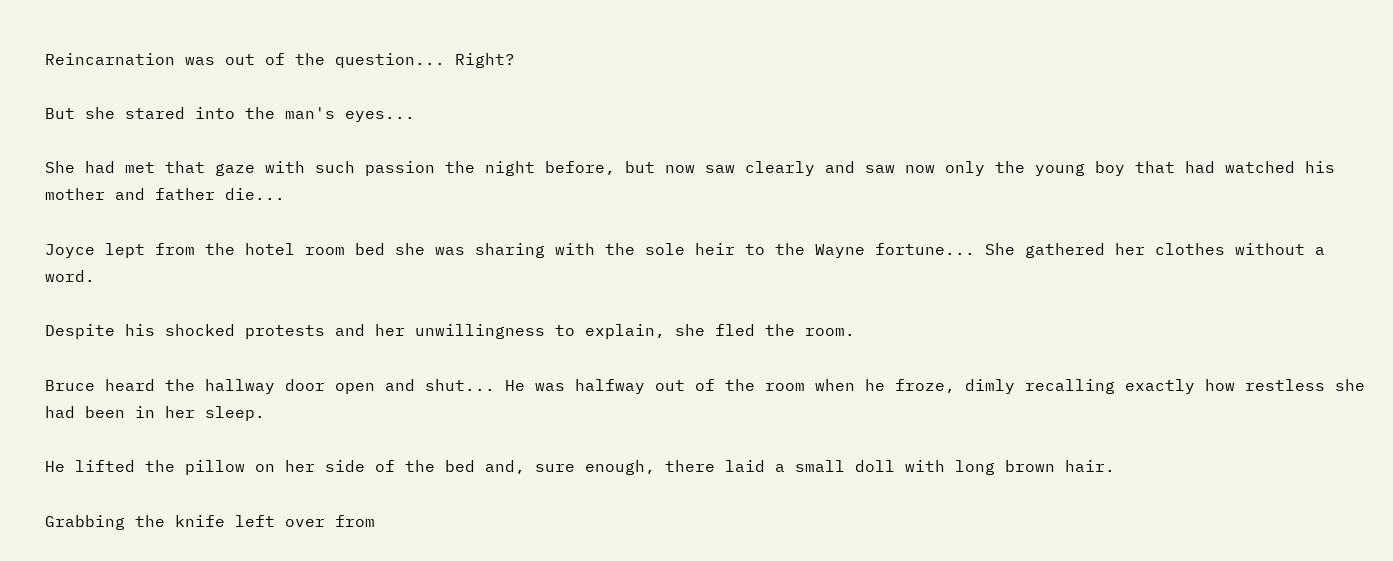Reincarnation was out of the question... Right?

But she stared into the man's eyes...

She had met that gaze with such passion the night before, but now saw clearly and saw now only the young boy that had watched his mother and father die...

Joyce lept from the hotel room bed she was sharing with the sole heir to the Wayne fortune... She gathered her clothes without a word.

Despite his shocked protests and her unwillingness to explain, she fled the room.

Bruce heard the hallway door open and shut... He was halfway out of the room when he froze, dimly recalling exactly how restless she had been in her sleep.

He lifted the pillow on her side of the bed and, sure enough, there laid a small doll with long brown hair.

Grabbing the knife left over from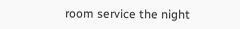room service the night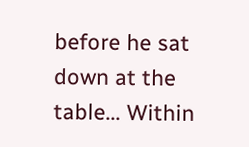before he sat down at the table... Within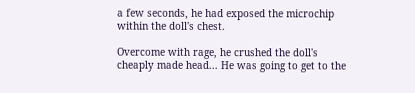a few seconds, he had exposed the microchip within the doll's chest.

Overcome with rage, he crushed the doll's cheaply made head... He was going to get to the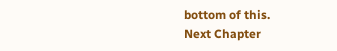bottom of this.
Next Chapter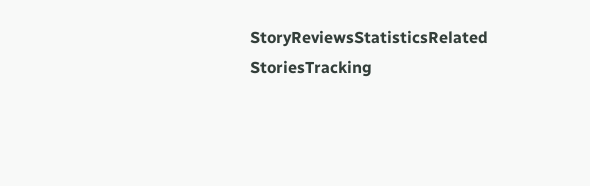StoryReviewsStatisticsRelated StoriesTracking